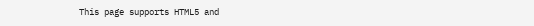This page supports HTML5 and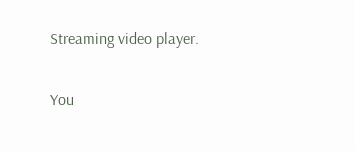Streaming video player.

You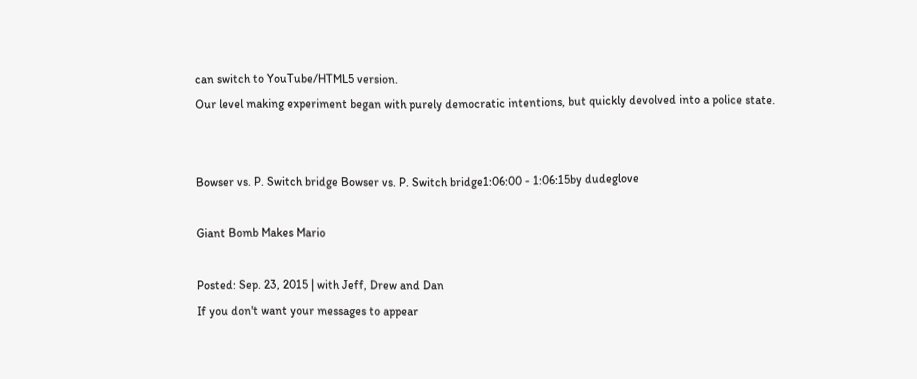can switch to YouTube/HTML5 version.
Our level making experiment began with purely democratic intentions, but quickly devolved into a police state.


Bowser vs. P. Switch bridge Bowser vs. P. Switch bridge1:06:00 - 1:06:15by dudeglove

Giant Bomb Makes Mario

Posted: Sep. 23, 2015 | with Jeff, Drew and Dan
If you don't want your messages to appear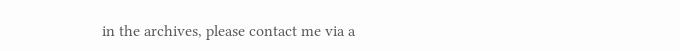in the archives, please contact me via a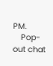PM.
    Pop-out chat